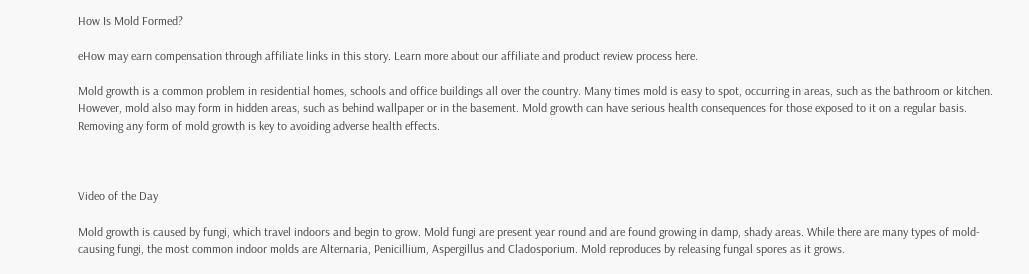How Is Mold Formed?

eHow may earn compensation through affiliate links in this story. Learn more about our affiliate and product review process here.

Mold growth is a common problem in residential homes, schools and office buildings all over the country. Many times mold is easy to spot, occurring in areas, such as the bathroom or kitchen. However, mold also may form in hidden areas, such as behind wallpaper or in the basement. Mold growth can have serious health consequences for those exposed to it on a regular basis. Removing any form of mold growth is key to avoiding adverse health effects.



Video of the Day

Mold growth is caused by fungi, which travel indoors and begin to grow. Mold fungi are present year round and are found growing in damp, shady areas. While there are many types of mold-causing fungi, the most common indoor molds are Alternaria, Penicillium, Aspergillus and Cladosporium. Mold reproduces by releasing fungal spores as it grows.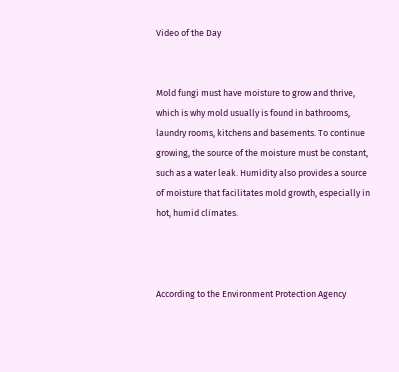Video of the Day


Mold fungi must have moisture to grow and thrive, which is why mold usually is found in bathrooms, laundry rooms, kitchens and basements. To continue growing, the source of the moisture must be constant, such as a water leak. Humidity also provides a source of moisture that facilitates mold growth, especially in hot, humid climates.



According to the Environment Protection Agency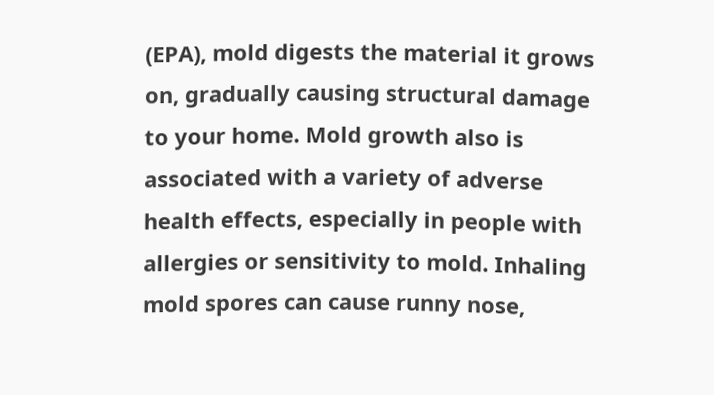(EPA), mold digests the material it grows on, gradually causing structural damage to your home. Mold growth also is associated with a variety of adverse health effects, especially in people with allergies or sensitivity to mold. Inhaling mold spores can cause runny nose,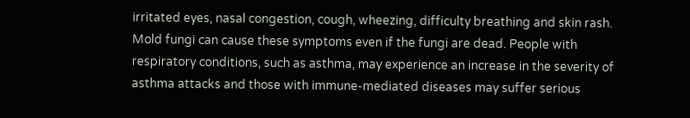irritated eyes, nasal congestion, cough, wheezing, difficulty breathing and skin rash. Mold fungi can cause these symptoms even if the fungi are dead. People with respiratory conditions, such as asthma, may experience an increase in the severity of asthma attacks and those with immune-mediated diseases may suffer serious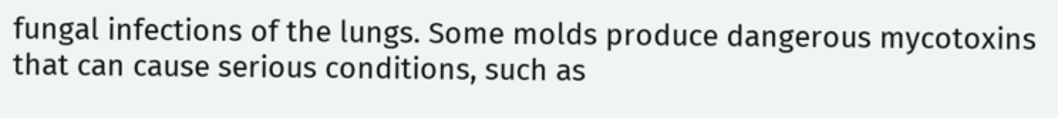fungal infections of the lungs. Some molds produce dangerous mycotoxins that can cause serious conditions, such as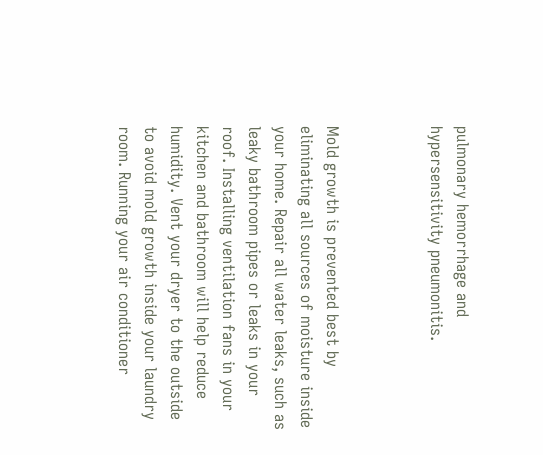pulmonary hemorrhage and hypersensitivity pneumonitis.



Mold growth is prevented best by eliminating all sources of moisture inside your home. Repair all water leaks, such as leaky bathroom pipes or leaks in your roof. Installing ventilation fans in your kitchen and bathroom will help reduce humidity. Vent your dryer to the outside to avoid mold growth inside your laundry room. Running your air conditioner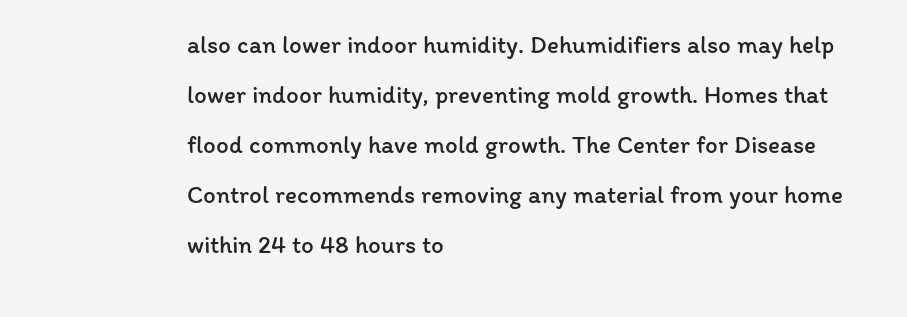also can lower indoor humidity. Dehumidifiers also may help lower indoor humidity, preventing mold growth. Homes that flood commonly have mold growth. The Center for Disease Control recommends removing any material from your home within 24 to 48 hours to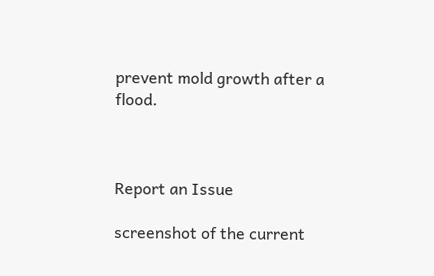prevent mold growth after a flood.



Report an Issue

screenshot of the current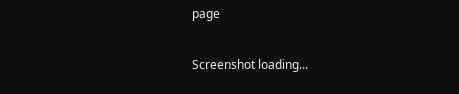page

Screenshot loading...